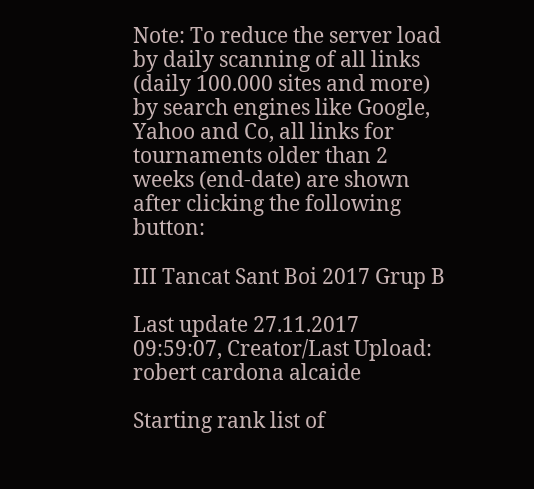Note: To reduce the server load by daily scanning of all links (daily 100.000 sites and more) by search engines like Google, Yahoo and Co, all links for tournaments older than 2 weeks (end-date) are shown after clicking the following button:

III Tancat Sant Boi 2017 Grup B

Last update 27.11.2017 09:59:07, Creator/Last Upload: robert cardona alcaide

Starting rank list of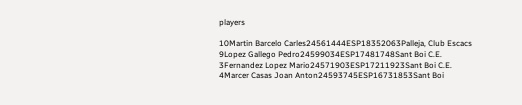players

10Martin Barcelo Carles24561444ESP18352063Palleja, Club Escacs
9Lopez Gallego Pedro24599034ESP17481748Sant Boi C.E.
3Fernandez Lopez Mario24571903ESP17211923Sant Boi C.E.
4Marcer Casas Joan Anton24593745ESP16731853Sant Boi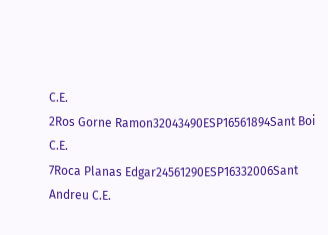C.E.
2Ros Gorne Ramon32043490ESP16561894Sant Boi C.E.
7Roca Planas Edgar24561290ESP16332006Sant Andreu C.E.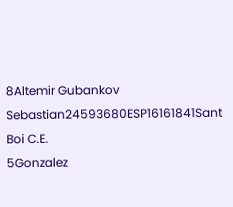8Altemir Gubankov Sebastian24593680ESP16161841Sant Boi C.E.
5Gonzalez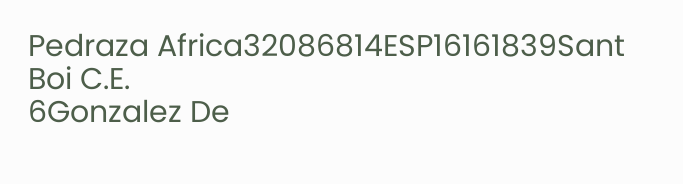Pedraza Africa32086814ESP16161839Sant Boi C.E.
6Gonzalez De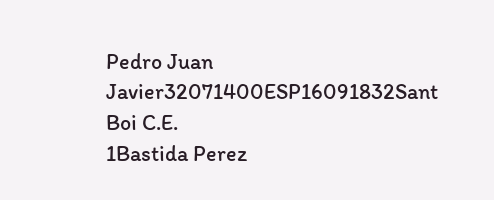Pedro Juan Javier32071400ESP16091832Sant Boi C.E.
1Bastida Perez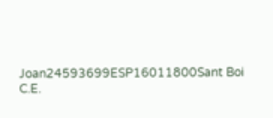Joan24593699ESP16011800Sant Boi C.E.